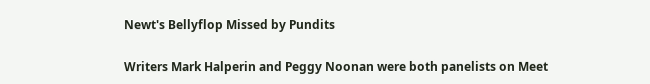Newt's Bellyflop Missed by Pundits

Writers Mark Halperin and Peggy Noonan were both panelists on Meet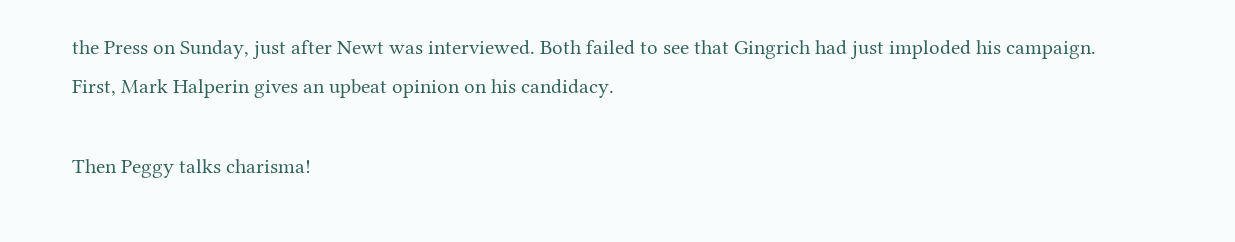the Press on Sunday, just after Newt was interviewed. Both failed to see that Gingrich had just imploded his campaign. First, Mark Halperin gives an upbeat opinion on his candidacy.

Then Peggy talks charisma!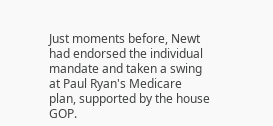Just moments before, Newt had endorsed the individual mandate and taken a swing at Paul Ryan's Medicare plan, supported by the house GOP.